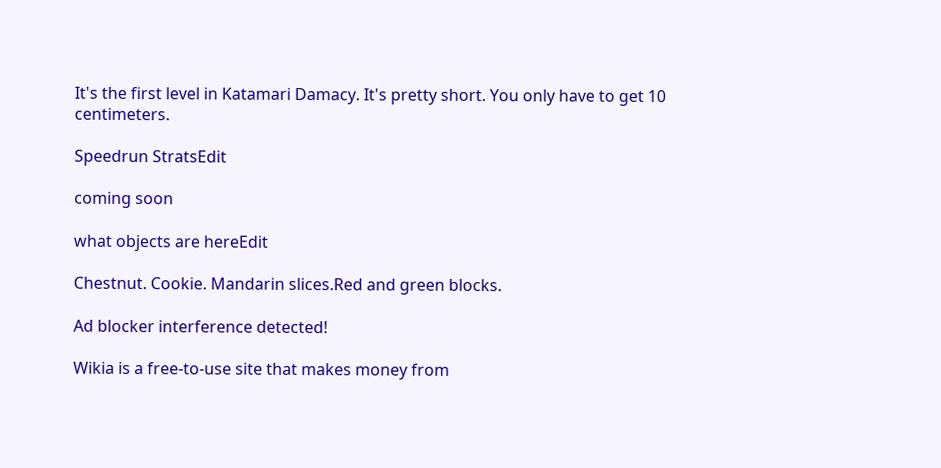It's the first level in Katamari Damacy. It's pretty short. You only have to get 10 centimeters.

Speedrun StratsEdit

coming soon

what objects are hereEdit

Chestnut. Cookie. Mandarin slices.Red and green blocks.

Ad blocker interference detected!

Wikia is a free-to-use site that makes money from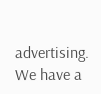advertising. We have a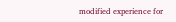modified experience for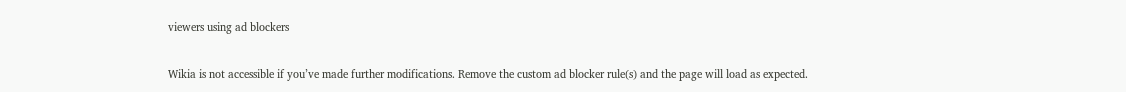viewers using ad blockers

Wikia is not accessible if you’ve made further modifications. Remove the custom ad blocker rule(s) and the page will load as expected.